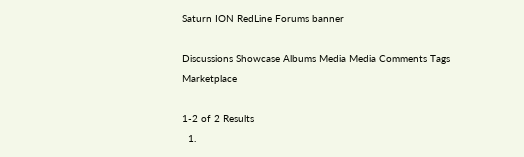Saturn ION RedLine Forums banner

Discussions Showcase Albums Media Media Comments Tags Marketplace

1-2 of 2 Results
  1.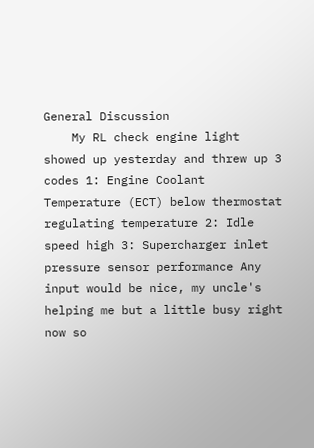General Discussion
    My RL check engine light showed up yesterday and threw up 3 codes 1: Engine Coolant Temperature (ECT) below thermostat regulating temperature 2: Idle speed high 3: Supercharger inlet pressure sensor performance Any input would be nice, my uncle's helping me but a little busy right now so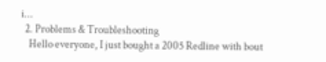i...
  2. Problems & Troubleshooting
    Hello everyone, I just bought a 2005 Redline with bout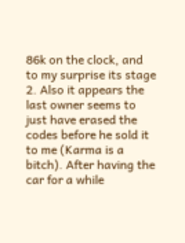86k on the clock, and to my surprise its stage 2. Also it appears the last owner seems to just have erased the codes before he sold it to me (Karma is a bitch). After having the car for a while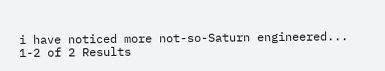i have noticed more not-so-Saturn engineered...
1-2 of 2 Results